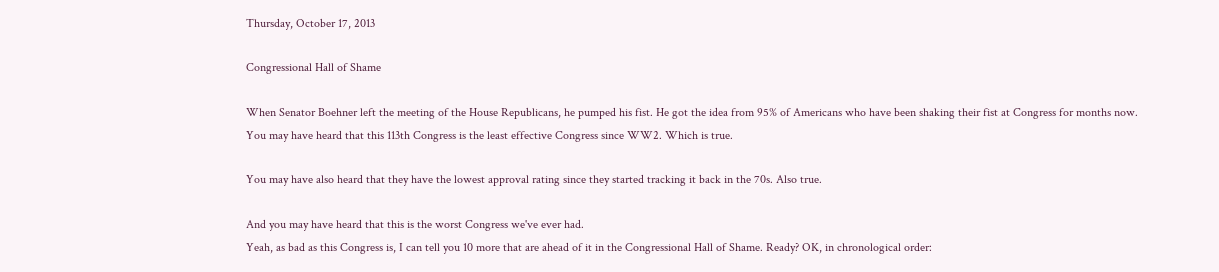Thursday, October 17, 2013

Congressional Hall of Shame

When Senator Boehner left the meeting of the House Republicans, he pumped his fist. He got the idea from 95% of Americans who have been shaking their fist at Congress for months now.
You may have heard that this 113th Congress is the least effective Congress since WW2. Which is true.

You may have also heard that they have the lowest approval rating since they started tracking it back in the 70s. Also true.

And you may have heard that this is the worst Congress we've ever had.
Yeah, as bad as this Congress is, I can tell you 10 more that are ahead of it in the Congressional Hall of Shame. Ready? OK, in chronological order: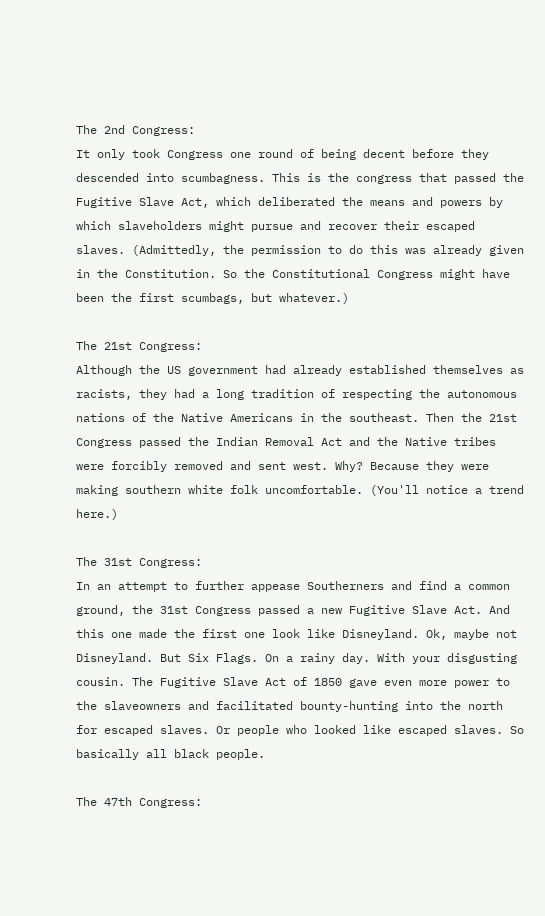The 2nd Congress:
It only took Congress one round of being decent before they descended into scumbagness. This is the congress that passed the Fugitive Slave Act, which deliberated the means and powers by which slaveholders might pursue and recover their escaped slaves. (Admittedly, the permission to do this was already given in the Constitution. So the Constitutional Congress might have been the first scumbags, but whatever.)

The 21st Congress:
Although the US government had already established themselves as racists, they had a long tradition of respecting the autonomous nations of the Native Americans in the southeast. Then the 21st Congress passed the Indian Removal Act and the Native tribes were forcibly removed and sent west. Why? Because they were making southern white folk uncomfortable. (You'll notice a trend here.)

The 31st Congress:
In an attempt to further appease Southerners and find a common ground, the 31st Congress passed a new Fugitive Slave Act. And this one made the first one look like Disneyland. Ok, maybe not Disneyland. But Six Flags. On a rainy day. With your disgusting cousin. The Fugitive Slave Act of 1850 gave even more power to the slaveowners and facilitated bounty-hunting into the north for escaped slaves. Or people who looked like escaped slaves. So basically all black people.

The 47th Congress: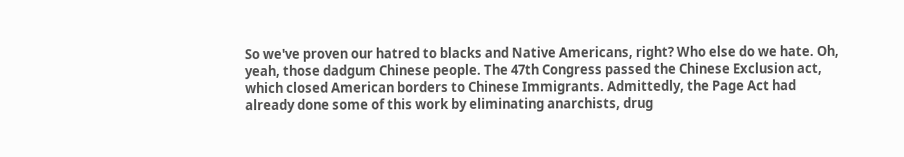So we've proven our hatred to blacks and Native Americans, right? Who else do we hate. Oh, yeah, those dadgum Chinese people. The 47th Congress passed the Chinese Exclusion act, which closed American borders to Chinese Immigrants. Admittedly, the Page Act had already done some of this work by eliminating anarchists, drug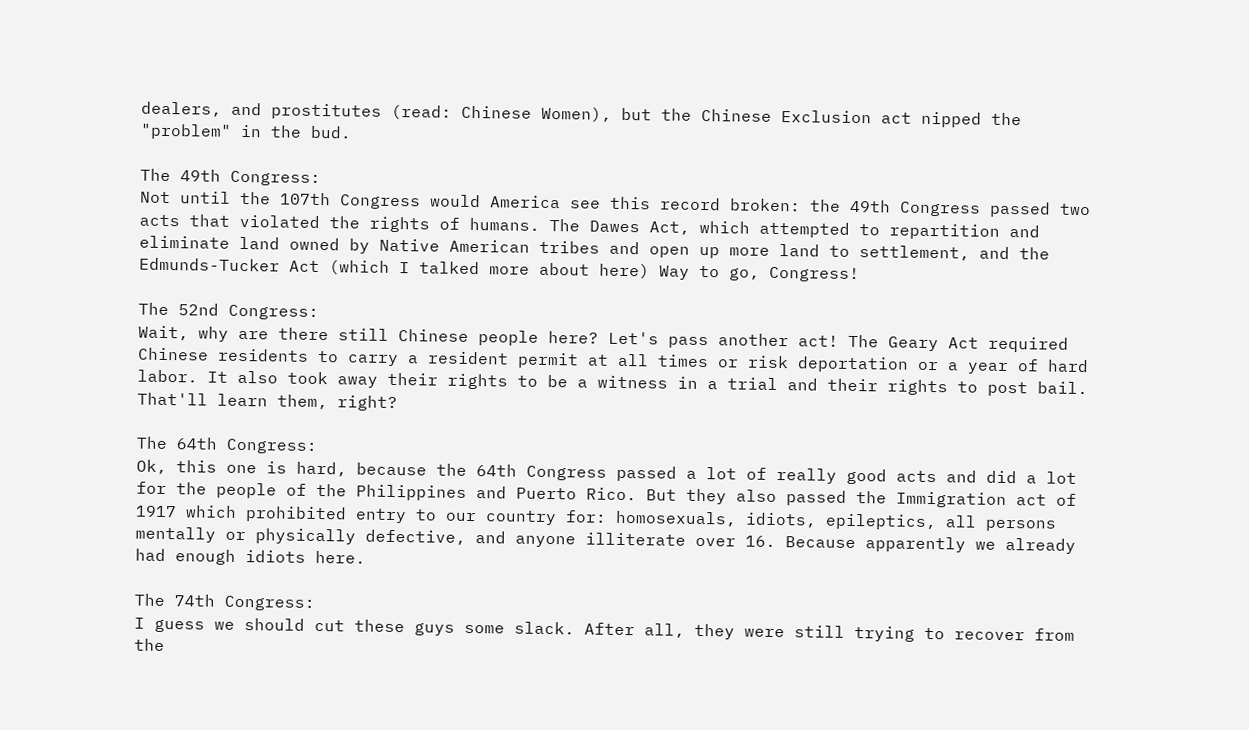dealers, and prostitutes (read: Chinese Women), but the Chinese Exclusion act nipped the "problem" in the bud.

The 49th Congress:
Not until the 107th Congress would America see this record broken: the 49th Congress passed two acts that violated the rights of humans. The Dawes Act, which attempted to repartition and eliminate land owned by Native American tribes and open up more land to settlement, and the Edmunds-Tucker Act (which I talked more about here) Way to go, Congress!

The 52nd Congress:
Wait, why are there still Chinese people here? Let's pass another act! The Geary Act required Chinese residents to carry a resident permit at all times or risk deportation or a year of hard labor. It also took away their rights to be a witness in a trial and their rights to post bail. That'll learn them, right?

The 64th Congress:
Ok, this one is hard, because the 64th Congress passed a lot of really good acts and did a lot for the people of the Philippines and Puerto Rico. But they also passed the Immigration act of 1917 which prohibited entry to our country for: homosexuals, idiots, epileptics, all persons mentally or physically defective, and anyone illiterate over 16. Because apparently we already had enough idiots here.

The 74th Congress:
I guess we should cut these guys some slack. After all, they were still trying to recover from the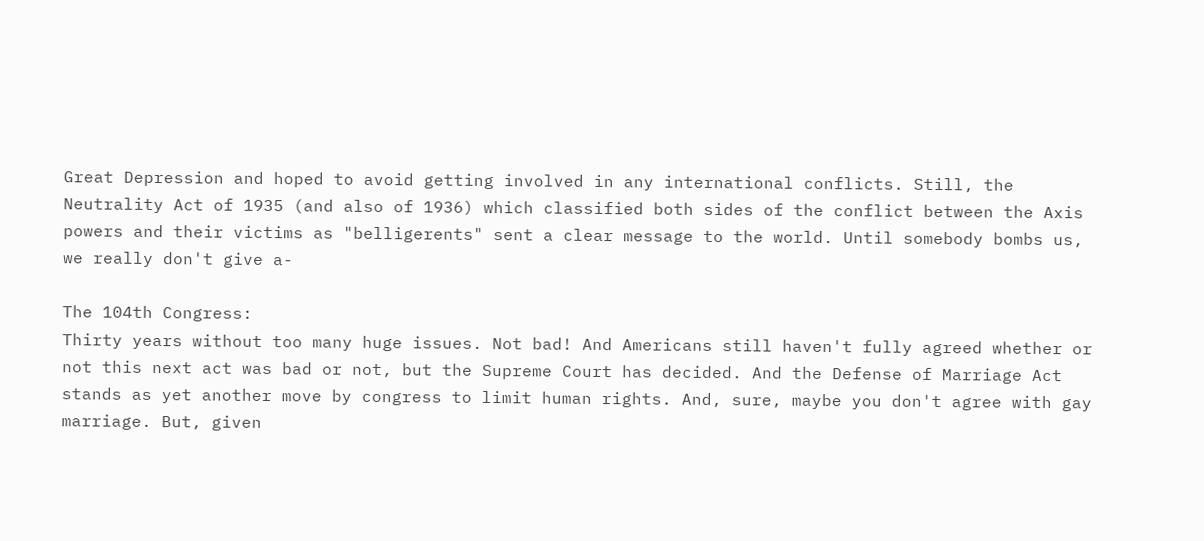Great Depression and hoped to avoid getting involved in any international conflicts. Still, the Neutrality Act of 1935 (and also of 1936) which classified both sides of the conflict between the Axis powers and their victims as "belligerents" sent a clear message to the world. Until somebody bombs us, we really don't give a-

The 104th Congress:
Thirty years without too many huge issues. Not bad! And Americans still haven't fully agreed whether or not this next act was bad or not, but the Supreme Court has decided. And the Defense of Marriage Act stands as yet another move by congress to limit human rights. And, sure, maybe you don't agree with gay marriage. But, given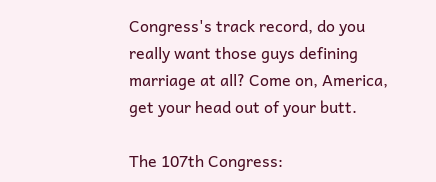Congress's track record, do you really want those guys defining marriage at all? Come on, America, get your head out of your butt.

The 107th Congress: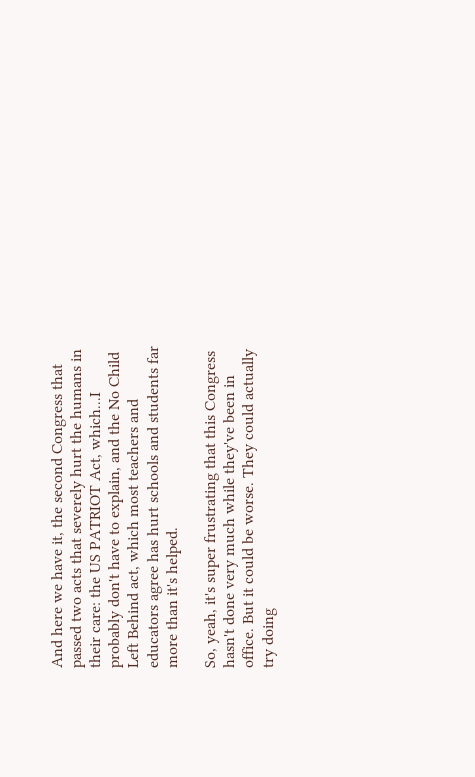And here we have it, the second Congress that passed two acts that severely hurt the humans in their care: the US PATRIOT Act, which...I probably don't have to explain, and the No Child Left Behind act, which most teachers and educators agree has hurt schools and students far more than it's helped.

So, yeah, it's super frustrating that this Congress hasn't done very much while they've been in office. But it could be worse. They could actually try doing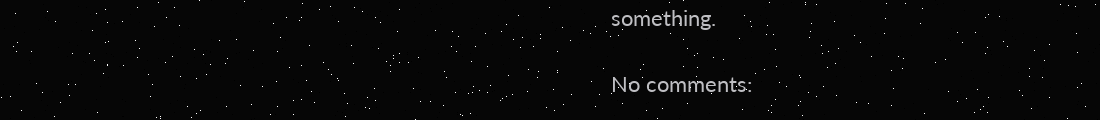something.

No comments: